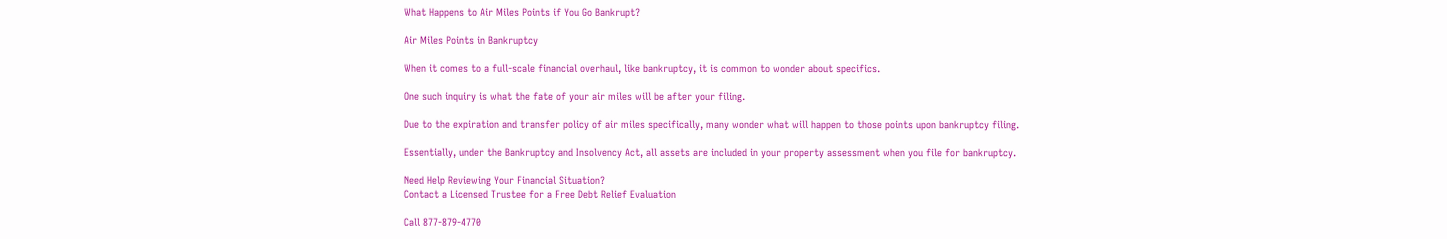What Happens to Air Miles Points if You Go Bankrupt?

Air Miles Points in Bankruptcy

When it comes to a full-scale financial overhaul, like bankruptcy, it is common to wonder about specifics.

One such inquiry is what the fate of your air miles will be after your filing.

Due to the expiration and transfer policy of air miles specifically, many wonder what will happen to those points upon bankruptcy filing.

Essentially, under the Bankruptcy and Insolvency Act, all assets are included in your property assessment when you file for bankruptcy.

Need Help Reviewing Your Financial Situation?
Contact a Licensed Trustee for a Free Debt Relief Evaluation

Call 877-879-4770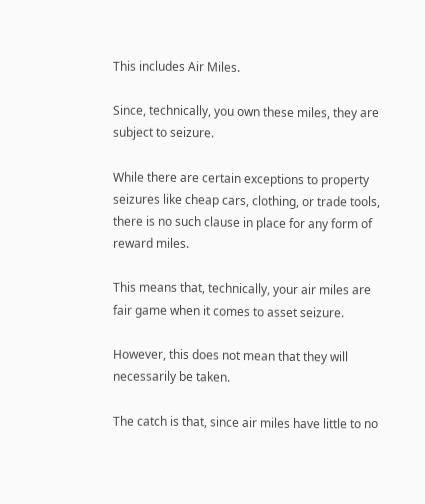This includes Air Miles.

Since, technically, you own these miles, they are subject to seizure.

While there are certain exceptions to property seizures like cheap cars, clothing, or trade tools, there is no such clause in place for any form of reward miles.

This means that, technically, your air miles are fair game when it comes to asset seizure.

However, this does not mean that they will necessarily be taken.

The catch is that, since air miles have little to no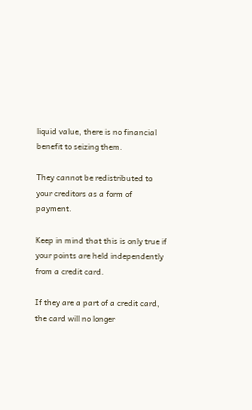liquid value, there is no financial benefit to seizing them.

They cannot be redistributed to your creditors as a form of payment.

Keep in mind that this is only true if your points are held independently from a credit card.

If they are a part of a credit card, the card will no longer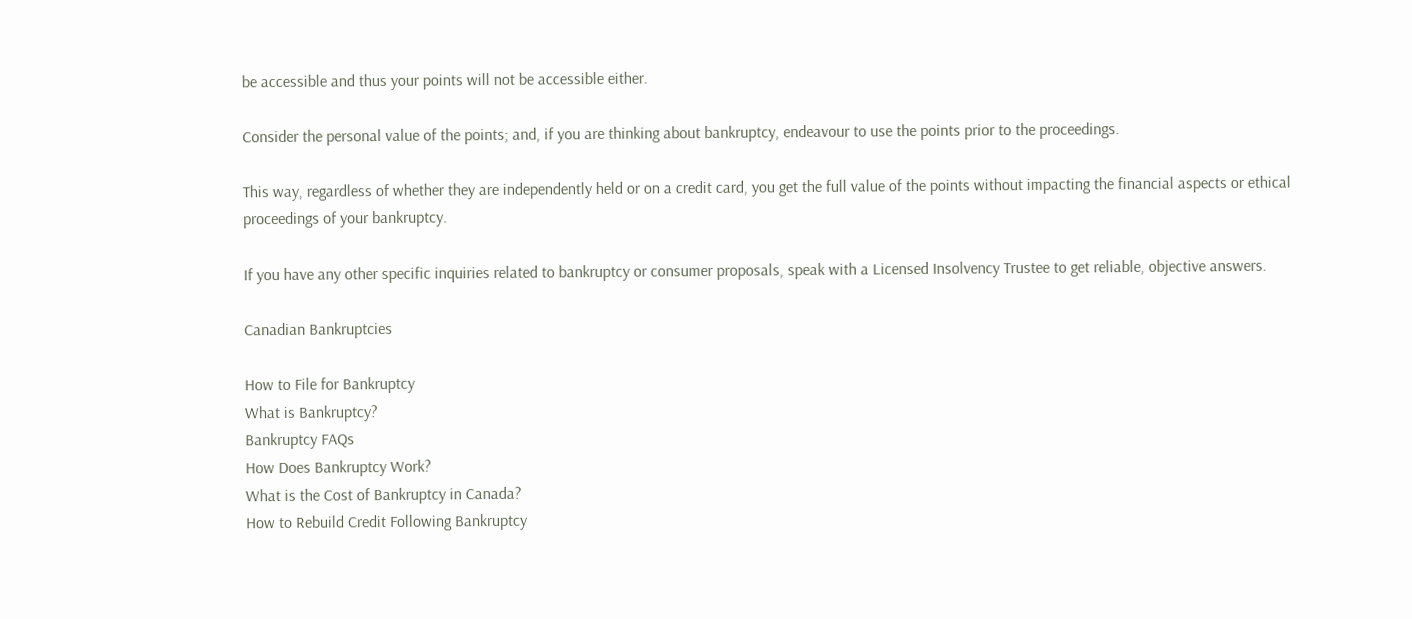be accessible and thus your points will not be accessible either.

Consider the personal value of the points; and, if you are thinking about bankruptcy, endeavour to use the points prior to the proceedings.

This way, regardless of whether they are independently held or on a credit card, you get the full value of the points without impacting the financial aspects or ethical proceedings of your bankruptcy.

If you have any other specific inquiries related to bankruptcy or consumer proposals, speak with a Licensed Insolvency Trustee to get reliable, objective answers.

Canadian Bankruptcies

How to File for Bankruptcy
What is Bankruptcy?
Bankruptcy FAQs
How Does Bankruptcy Work?
What is the Cost of Bankruptcy in Canada?
How to Rebuild Credit Following Bankruptcy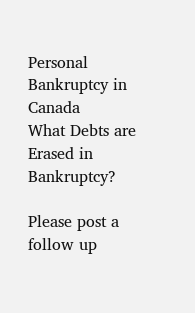Personal Bankruptcy in Canada
What Debts are Erased in Bankruptcy?

Please post a follow up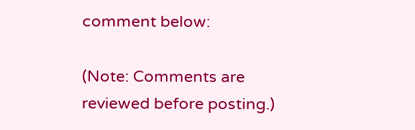comment below:

(Note: Comments are reviewed before posting.)